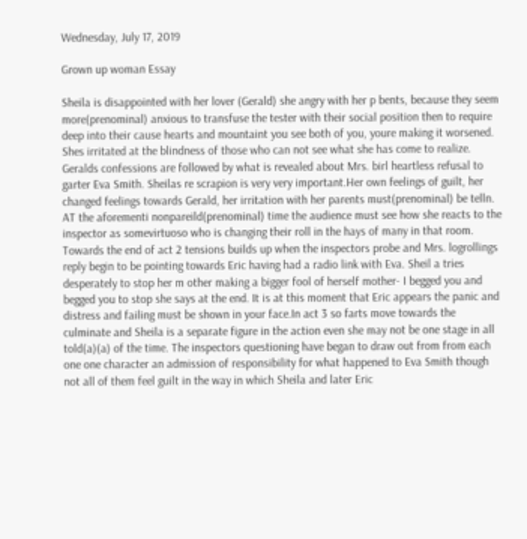Wednesday, July 17, 2019

Grown up woman Essay

Sheila is disappointed with her lover (Gerald) she angry with her p bents, because they seem more(prenominal) anxious to transfuse the tester with their social position then to require deep into their cause hearts and mountaint you see both of you, youre making it worsened. Shes irritated at the blindness of those who can not see what she has come to realize. Geralds confessions are followed by what is revealed about Mrs. birl heartless refusal to garter Eva Smith. Sheilas re scrapion is very very important.Her own feelings of guilt, her changed feelings towards Gerald, her irritation with her parents must(prenominal) be telln. AT the aforementi nonpareild(prenominal) time the audience must see how she reacts to the inspector as somevirtuoso who is changing their roll in the hays of many in that room. Towards the end of act 2 tensions builds up when the inspectors probe and Mrs. logrollings reply begin to be pointing towards Eric having had a radio link with Eva. Sheil a tries desperately to stop her m other making a bigger fool of herself mother- I begged you and begged you to stop she says at the end. It is at this moment that Eric appears the panic and distress and failing must be shown in your face.In act 3 so farts move towards the culminate and Sheila is a separate figure in the action even she may not be one stage in all told(a)(a) of the time. The inspectors questioning have began to draw out from from each one one character an admission of responsibility for what happened to Eva Smith though not all of them feel guilt in the way in which Sheila and later Eric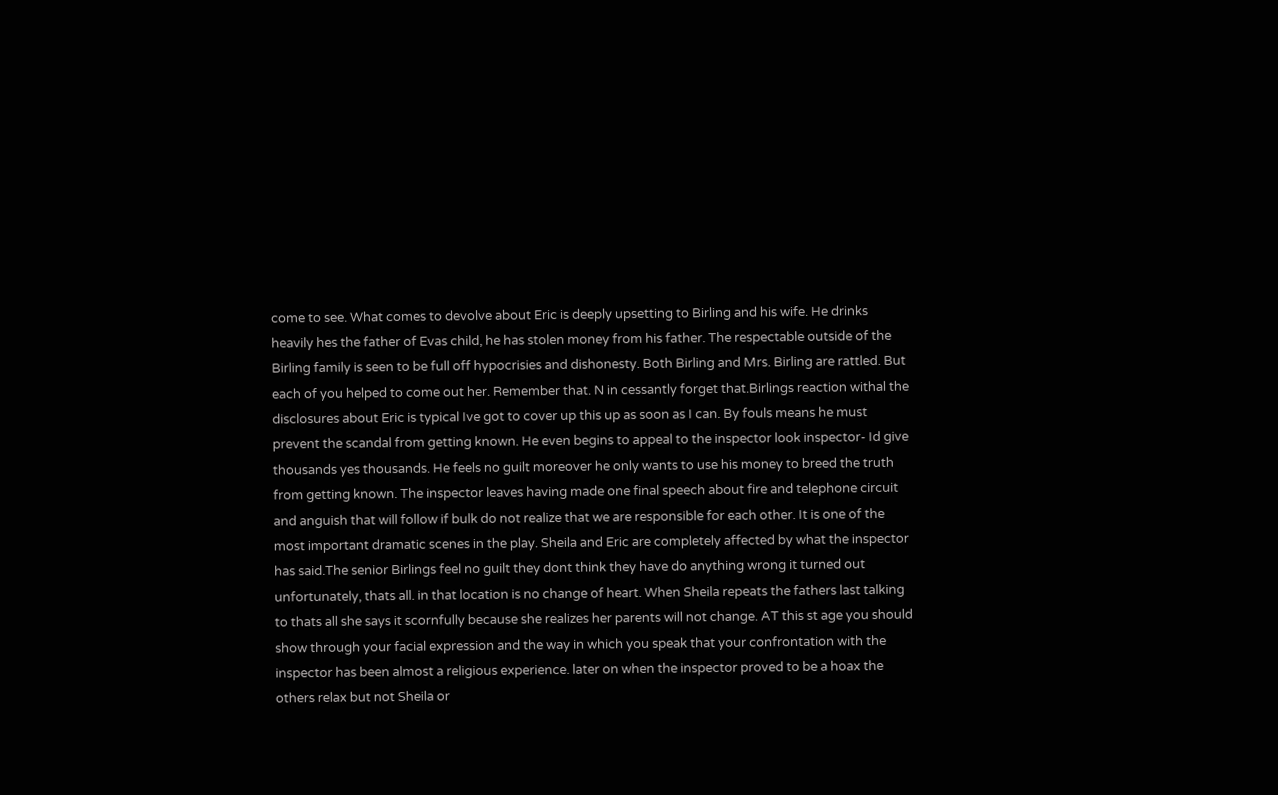come to see. What comes to devolve about Eric is deeply upsetting to Birling and his wife. He drinks heavily hes the father of Evas child, he has stolen money from his father. The respectable outside of the Birling family is seen to be full off hypocrisies and dishonesty. Both Birling and Mrs. Birling are rattled. But each of you helped to come out her. Remember that. N in cessantly forget that.Birlings reaction withal the disclosures about Eric is typical Ive got to cover up this up as soon as I can. By fouls means he must prevent the scandal from getting known. He even begins to appeal to the inspector look inspector- Id give thousands yes thousands. He feels no guilt moreover he only wants to use his money to breed the truth from getting known. The inspector leaves having made one final speech about fire and telephone circuit and anguish that will follow if bulk do not realize that we are responsible for each other. It is one of the most important dramatic scenes in the play. Sheila and Eric are completely affected by what the inspector has said.The senior Birlings feel no guilt they dont think they have do anything wrong it turned out unfortunately, thats all. in that location is no change of heart. When Sheila repeats the fathers last talking to thats all she says it scornfully because she realizes her parents will not change. AT this st age you should show through your facial expression and the way in which you speak that your confrontation with the inspector has been almost a religious experience. later on when the inspector proved to be a hoax the others relax but not Sheila or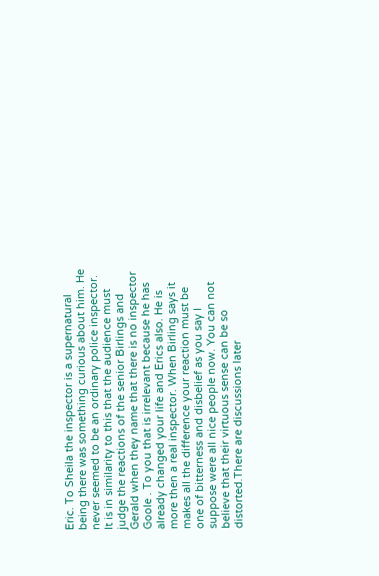Eric. To Sheila the inspector is a supernatural being there was something curious about him. He never seemed to be an ordinary police inspector. It is in similarity to this that the audience must judge the reactions of the senior Birlings and Gerald when they name that there is no inspector Goole . To you that is irrelevant because he has already changed your life and Erics also. He is more then a real inspector. When Birling says it makes all the difference your reaction must be one of bitterness and disbelief as you say I suppose were all nice people now. You can not believe that their virtuous sense can be so distorted.There are discussions later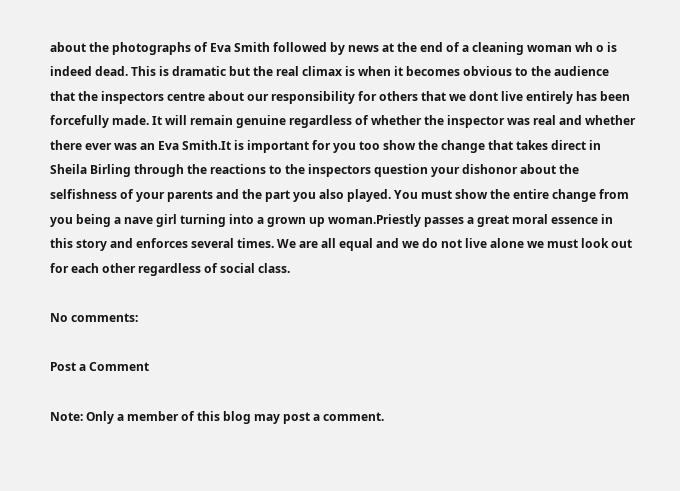about the photographs of Eva Smith followed by news at the end of a cleaning woman wh o is indeed dead. This is dramatic but the real climax is when it becomes obvious to the audience that the inspectors centre about our responsibility for others that we dont live entirely has been forcefully made. It will remain genuine regardless of whether the inspector was real and whether there ever was an Eva Smith.It is important for you too show the change that takes direct in Sheila Birling through the reactions to the inspectors question your dishonor about the selfishness of your parents and the part you also played. You must show the entire change from you being a nave girl turning into a grown up woman.Priestly passes a great moral essence in this story and enforces several times. We are all equal and we do not live alone we must look out for each other regardless of social class.

No comments:

Post a Comment

Note: Only a member of this blog may post a comment.